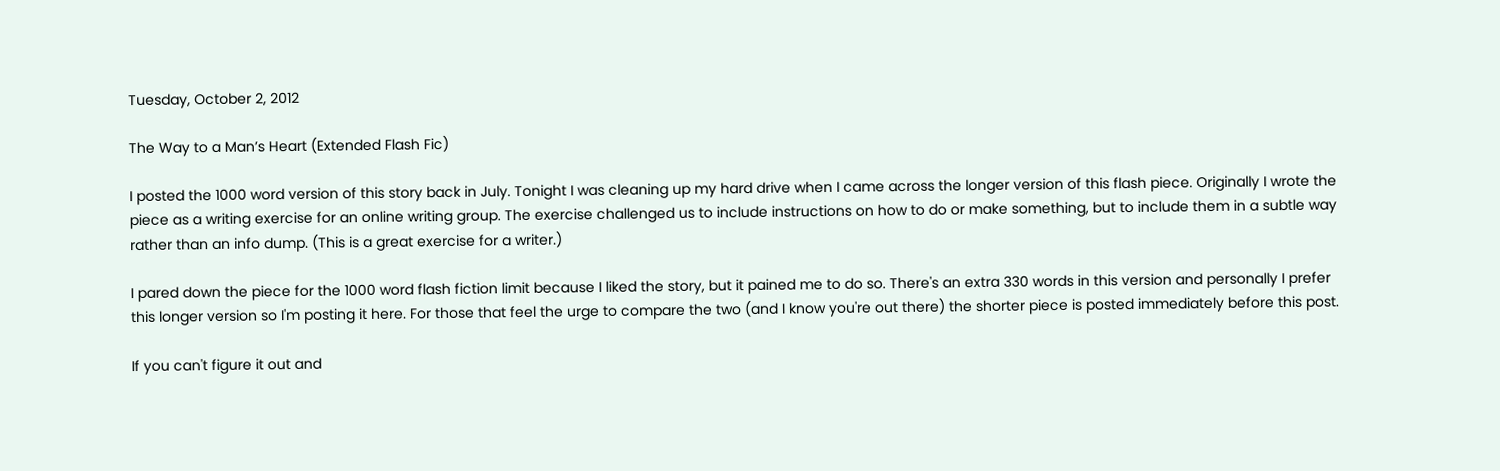Tuesday, October 2, 2012

The Way to a Man’s Heart (Extended Flash Fic)

I posted the 1000 word version of this story back in July. Tonight I was cleaning up my hard drive when I came across the longer version of this flash piece. Originally I wrote the piece as a writing exercise for an online writing group. The exercise challenged us to include instructions on how to do or make something, but to include them in a subtle way rather than an info dump. (This is a great exercise for a writer.)

I pared down the piece for the 1000 word flash fiction limit because I liked the story, but it pained me to do so. There's an extra 330 words in this version and personally I prefer this longer version so I'm posting it here. For those that feel the urge to compare the two (and I know you're out there) the shorter piece is posted immediately before this post.

If you can't figure it out and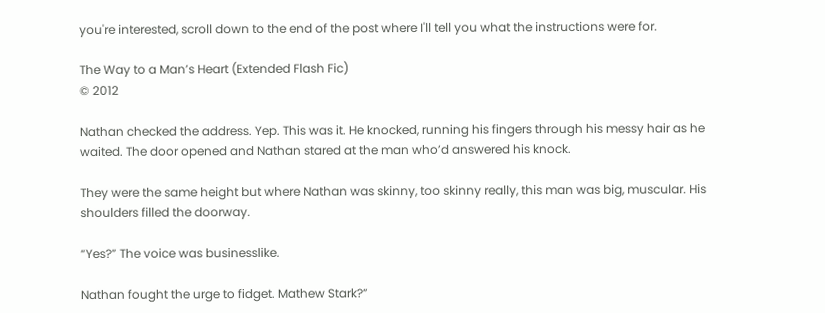you're interested, scroll down to the end of the post where I'll tell you what the instructions were for.

The Way to a Man’s Heart (Extended Flash Fic)
© 2012

Nathan checked the address. Yep. This was it. He knocked, running his fingers through his messy hair as he waited. The door opened and Nathan stared at the man who’d answered his knock.

They were the same height but where Nathan was skinny, too skinny really, this man was big, muscular. His shoulders filled the doorway.

“Yes?” The voice was businesslike.

Nathan fought the urge to fidget. Mathew Stark?”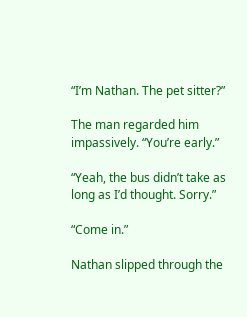“I’m Nathan. The pet sitter?”

The man regarded him impassively. “You’re early.”

“Yeah, the bus didn’t take as long as I’d thought. Sorry.”

“Come in.”

Nathan slipped through the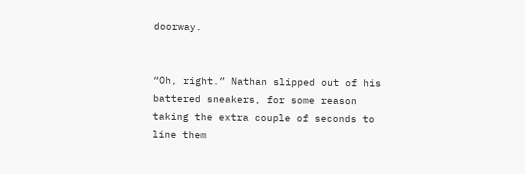doorway.


“Oh, right.” Nathan slipped out of his battered sneakers, for some reason taking the extra couple of seconds to line them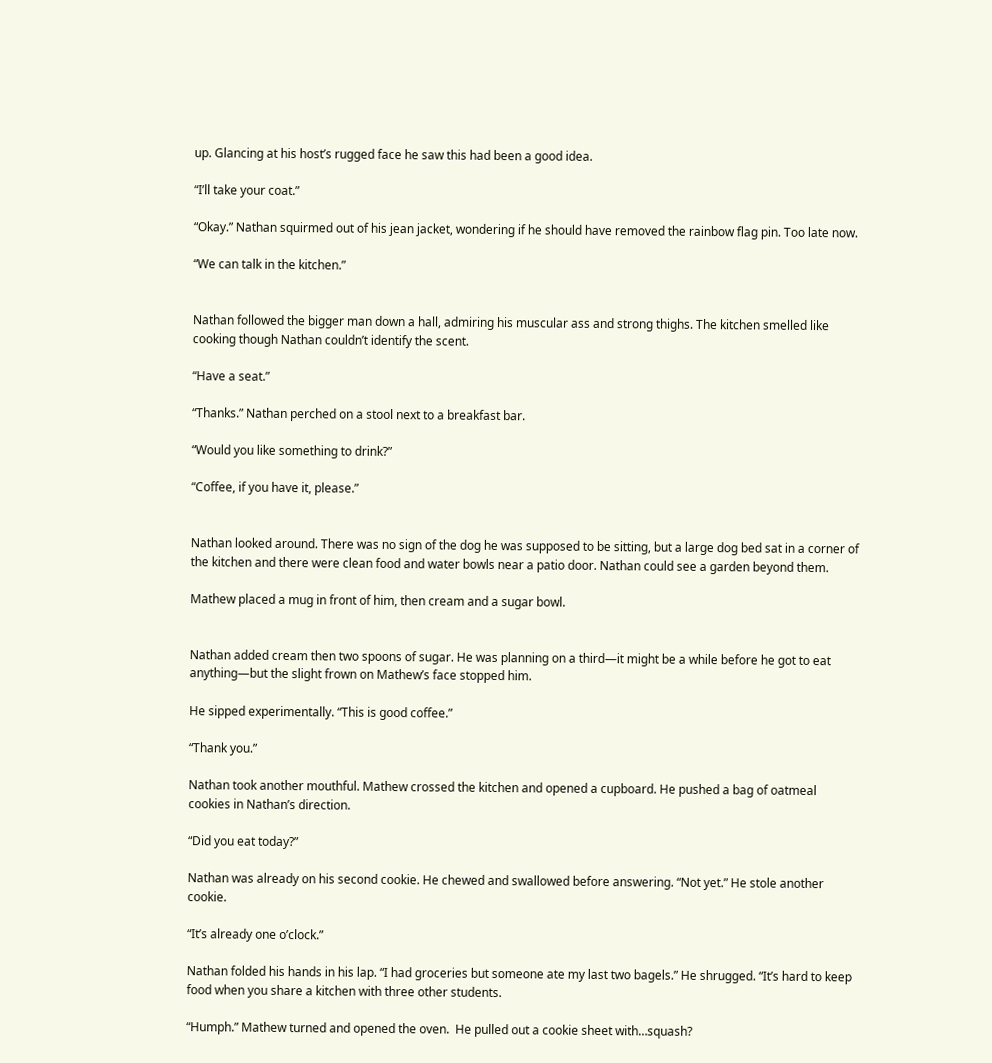up. Glancing at his host’s rugged face he saw this had been a good idea.

“I’ll take your coat.”

“Okay.” Nathan squirmed out of his jean jacket, wondering if he should have removed the rainbow flag pin. Too late now.

“We can talk in the kitchen.”


Nathan followed the bigger man down a hall, admiring his muscular ass and strong thighs. The kitchen smelled like cooking though Nathan couldn’t identify the scent.

“Have a seat.”

“Thanks.” Nathan perched on a stool next to a breakfast bar.

“Would you like something to drink?”

“Coffee, if you have it, please.”


Nathan looked around. There was no sign of the dog he was supposed to be sitting, but a large dog bed sat in a corner of the kitchen and there were clean food and water bowls near a patio door. Nathan could see a garden beyond them.

Mathew placed a mug in front of him, then cream and a sugar bowl.


Nathan added cream then two spoons of sugar. He was planning on a third—it might be a while before he got to eat anything—but the slight frown on Mathew’s face stopped him.

He sipped experimentally. “This is good coffee.”

“Thank you.”

Nathan took another mouthful. Mathew crossed the kitchen and opened a cupboard. He pushed a bag of oatmeal cookies in Nathan’s direction.

“Did you eat today?”

Nathan was already on his second cookie. He chewed and swallowed before answering. “Not yet.” He stole another cookie.

“It’s already one o’clock.”

Nathan folded his hands in his lap. “I had groceries but someone ate my last two bagels.” He shrugged. “It’s hard to keep food when you share a kitchen with three other students.

“Humph.” Mathew turned and opened the oven.  He pulled out a cookie sheet with…squash?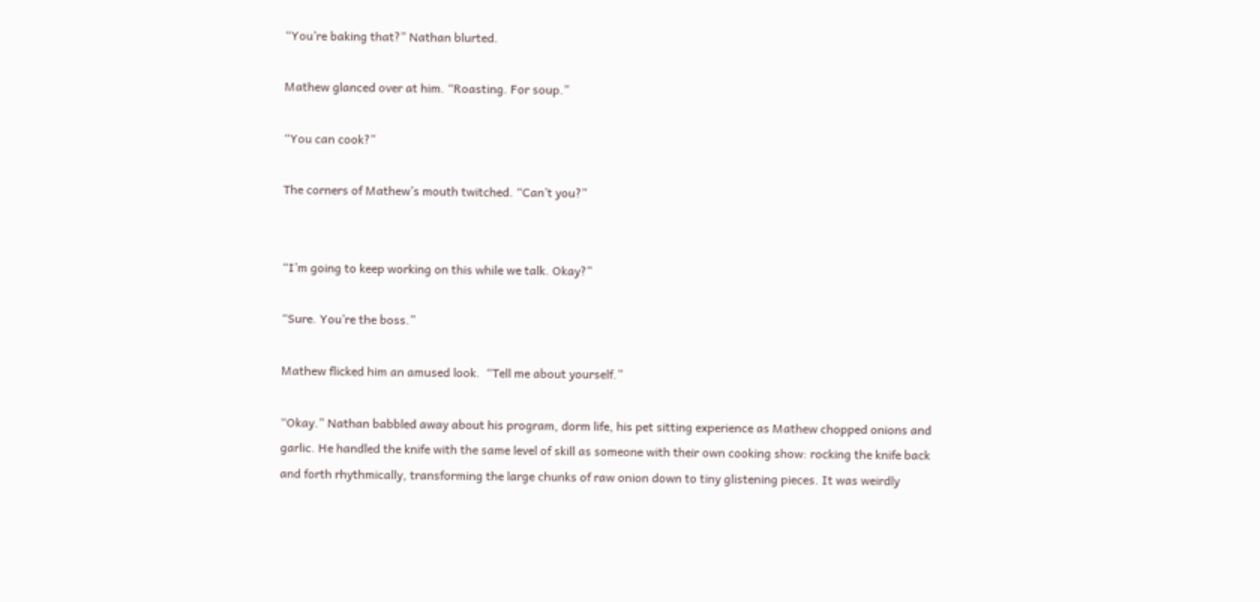“You’re baking that?” Nathan blurted.

Mathew glanced over at him. “Roasting. For soup.”

“You can cook?”

The corners of Mathew’s mouth twitched. “Can’t you?”


“I’m going to keep working on this while we talk. Okay?”

“Sure. You’re the boss.”

Mathew flicked him an amused look.  “Tell me about yourself.”

“Okay.” Nathan babbled away about his program, dorm life, his pet sitting experience as Mathew chopped onions and garlic. He handled the knife with the same level of skill as someone with their own cooking show: rocking the knife back and forth rhythmically, transforming the large chunks of raw onion down to tiny glistening pieces. It was weirdly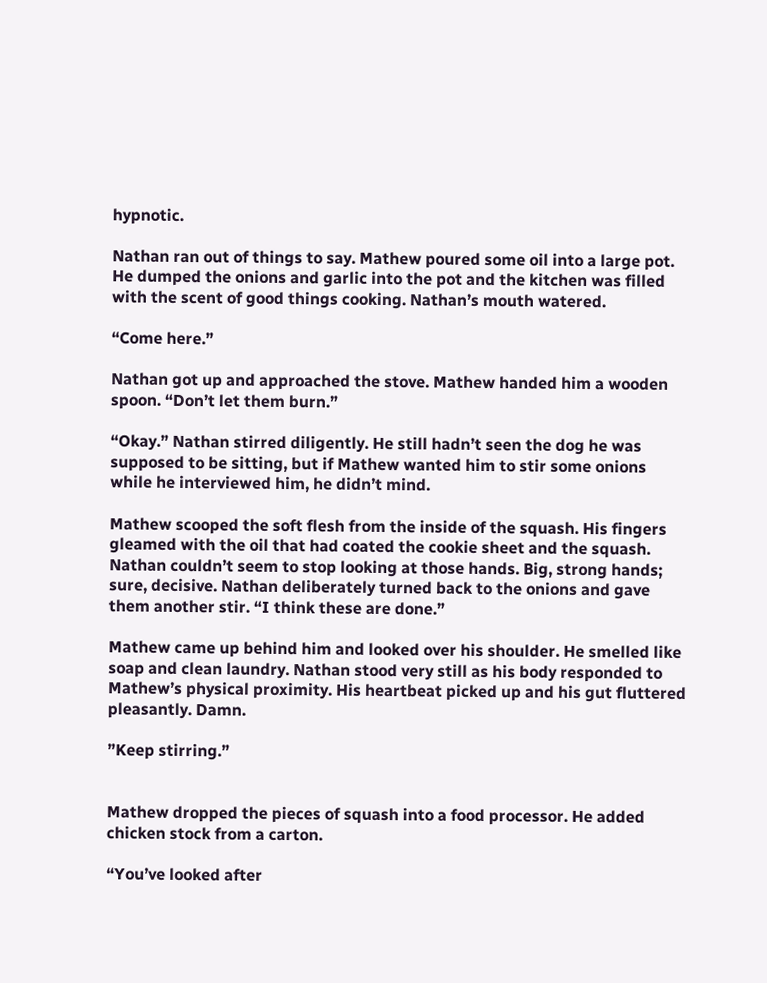hypnotic.

Nathan ran out of things to say. Mathew poured some oil into a large pot. He dumped the onions and garlic into the pot and the kitchen was filled with the scent of good things cooking. Nathan’s mouth watered.

“Come here.”

Nathan got up and approached the stove. Mathew handed him a wooden spoon. “Don’t let them burn.”

“Okay.” Nathan stirred diligently. He still hadn’t seen the dog he was supposed to be sitting, but if Mathew wanted him to stir some onions while he interviewed him, he didn’t mind.

Mathew scooped the soft flesh from the inside of the squash. His fingers gleamed with the oil that had coated the cookie sheet and the squash. Nathan couldn’t seem to stop looking at those hands. Big, strong hands; sure, decisive. Nathan deliberately turned back to the onions and gave them another stir. “I think these are done.”

Mathew came up behind him and looked over his shoulder. He smelled like soap and clean laundry. Nathan stood very still as his body responded to Mathew’s physical proximity. His heartbeat picked up and his gut fluttered pleasantly. Damn.

”Keep stirring.”


Mathew dropped the pieces of squash into a food processor. He added chicken stock from a carton.

“You’ve looked after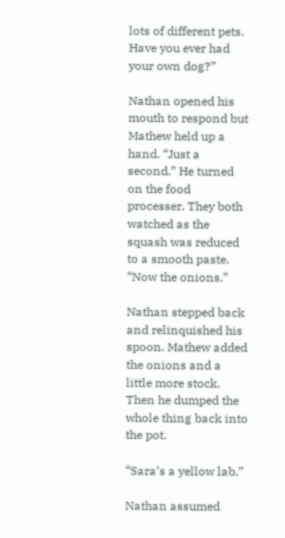lots of different pets. Have you ever had your own dog?”

Nathan opened his mouth to respond but Mathew held up a hand. “Just a second.” He turned on the food processer. They both watched as the squash was reduced to a smooth paste. “Now the onions.”

Nathan stepped back and relinquished his spoon. Mathew added the onions and a little more stock. Then he dumped the whole thing back into the pot.

“Sara’s a yellow lab.”

Nathan assumed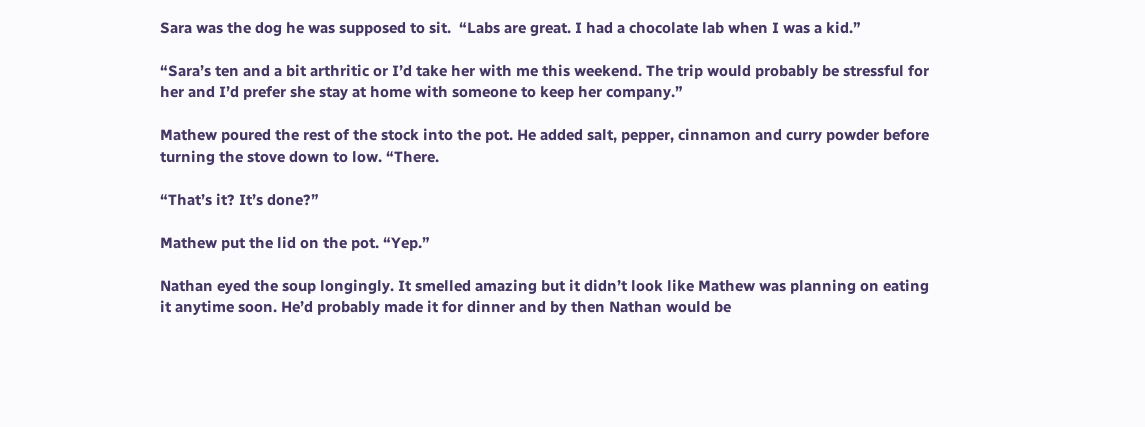Sara was the dog he was supposed to sit.  “Labs are great. I had a chocolate lab when I was a kid.”

“Sara’s ten and a bit arthritic or I’d take her with me this weekend. The trip would probably be stressful for her and I’d prefer she stay at home with someone to keep her company.”

Mathew poured the rest of the stock into the pot. He added salt, pepper, cinnamon and curry powder before turning the stove down to low. “There.

“That’s it? It’s done?”

Mathew put the lid on the pot. “Yep.”

Nathan eyed the soup longingly. It smelled amazing but it didn’t look like Mathew was planning on eating it anytime soon. He’d probably made it for dinner and by then Nathan would be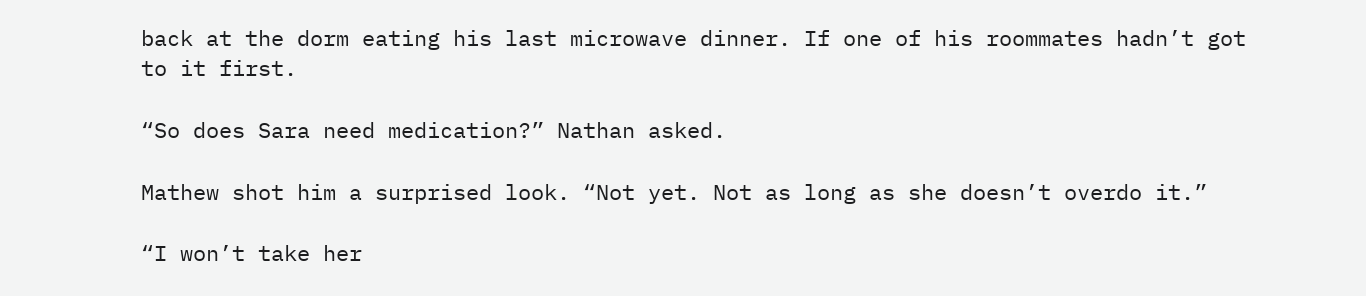back at the dorm eating his last microwave dinner. If one of his roommates hadn’t got to it first.

“So does Sara need medication?” Nathan asked.

Mathew shot him a surprised look. “Not yet. Not as long as she doesn’t overdo it.”

“I won’t take her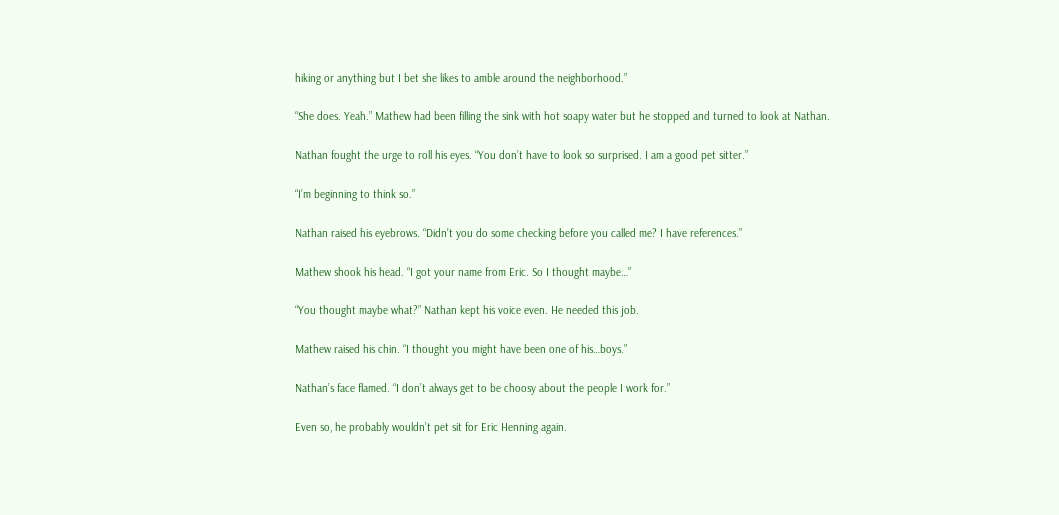hiking or anything but I bet she likes to amble around the neighborhood.”

“She does. Yeah.” Mathew had been filling the sink with hot soapy water but he stopped and turned to look at Nathan.

Nathan fought the urge to roll his eyes. “You don’t have to look so surprised. I am a good pet sitter.”

“I’m beginning to think so.”

Nathan raised his eyebrows. “Didn’t you do some checking before you called me? I have references.”

Mathew shook his head. “I got your name from Eric. So I thought maybe…”

“You thought maybe what?” Nathan kept his voice even. He needed this job.

Mathew raised his chin. “I thought you might have been one of his…boys.”

Nathan’s face flamed. “I don’t always get to be choosy about the people I work for.”

Even so, he probably wouldn’t pet sit for Eric Henning again.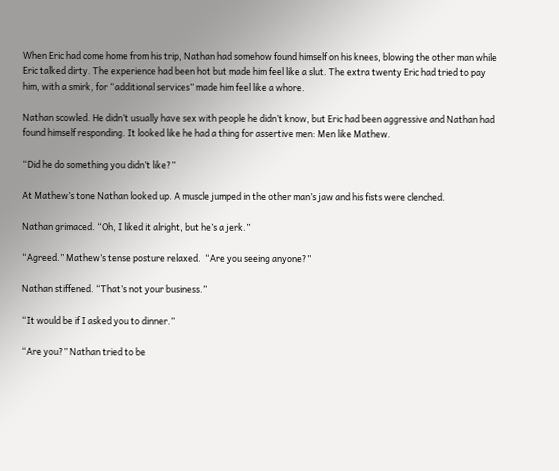When Eric had come home from his trip, Nathan had somehow found himself on his knees, blowing the other man while Eric talked dirty. The experience had been hot but made him feel like a slut. The extra twenty Eric had tried to pay him, with a smirk, for “additional services” made him feel like a whore.

Nathan scowled. He didn’t usually have sex with people he didn’t know, but Eric had been aggressive and Nathan had found himself responding. It looked like he had a thing for assertive men: Men like Mathew.

“Did he do something you didn’t like?”

At Mathew’s tone Nathan looked up. A muscle jumped in the other man’s jaw and his fists were clenched.

Nathan grimaced. “Oh, I liked it alright, but he’s a jerk.”

“Agreed.” Mathew’s tense posture relaxed.  “Are you seeing anyone?”

Nathan stiffened. “That’s not your business.”

“It would be if I asked you to dinner.”

“Are you?” Nathan tried to be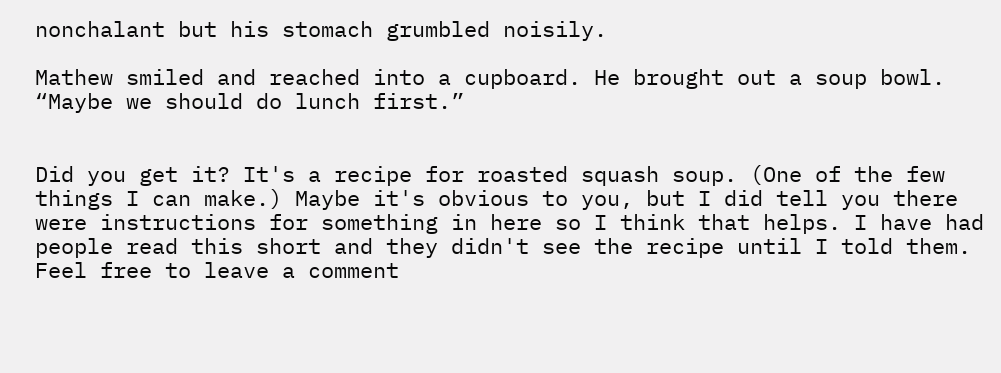nonchalant but his stomach grumbled noisily.

Mathew smiled and reached into a cupboard. He brought out a soup bowl. “Maybe we should do lunch first.”


Did you get it? It's a recipe for roasted squash soup. (One of the few things I can make.) Maybe it's obvious to you, but I did tell you there were instructions for something in here so I think that helps. I have had people read this short and they didn't see the recipe until I told them. Feel free to leave a comment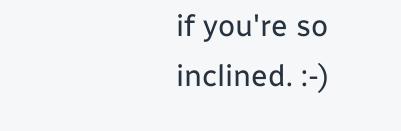if you're so inclined. :-)